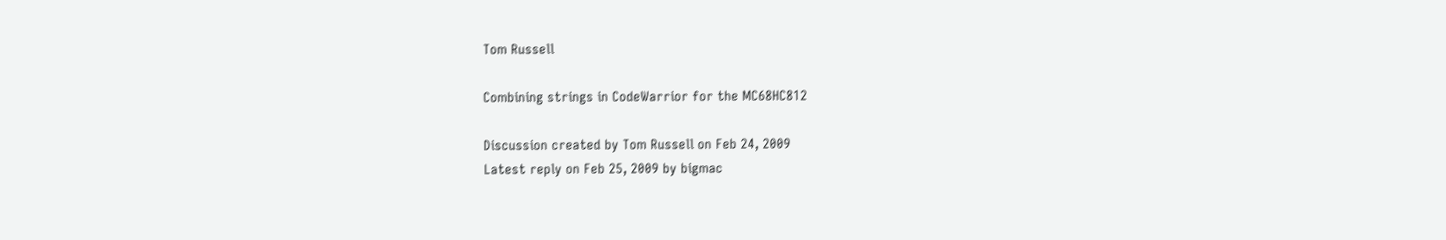Tom Russell

Combining strings in CodeWarrior for the MC68HC812

Discussion created by Tom Russell on Feb 24, 2009
Latest reply on Feb 25, 2009 by bigmac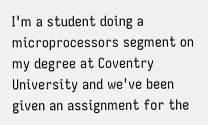I'm a student doing a microprocessors segment on my degree at Coventry University and we've been given an assignment for the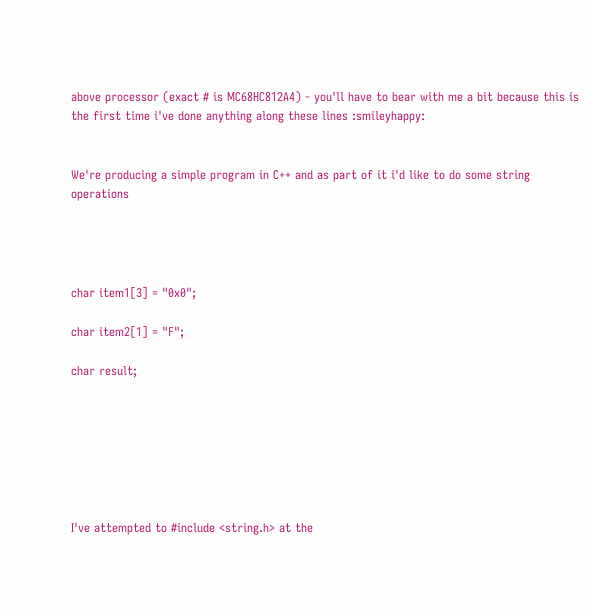above processor (exact # is MC68HC812A4) - you'll have to bear with me a bit because this is the first time i've done anything along these lines :smileyhappy:


We're producing a simple program in C++ and as part of it i'd like to do some string operations




char item1[3] = "0x0";

char item2[1] = "F";

char result;







I've attempted to #include <string.h> at the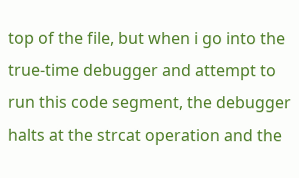top of the file, but when i go into the true-time debugger and attempt to run this code segment, the debugger halts at the strcat operation and the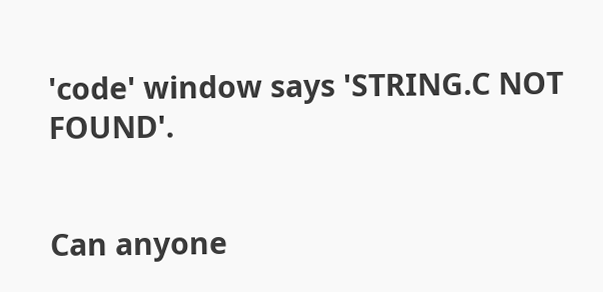'code' window says 'STRING.C NOT FOUND'.


Can anyone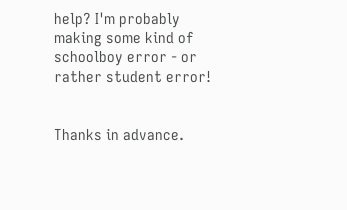help? I'm probably making some kind of schoolboy error - or rather student error!


Thanks in advance.